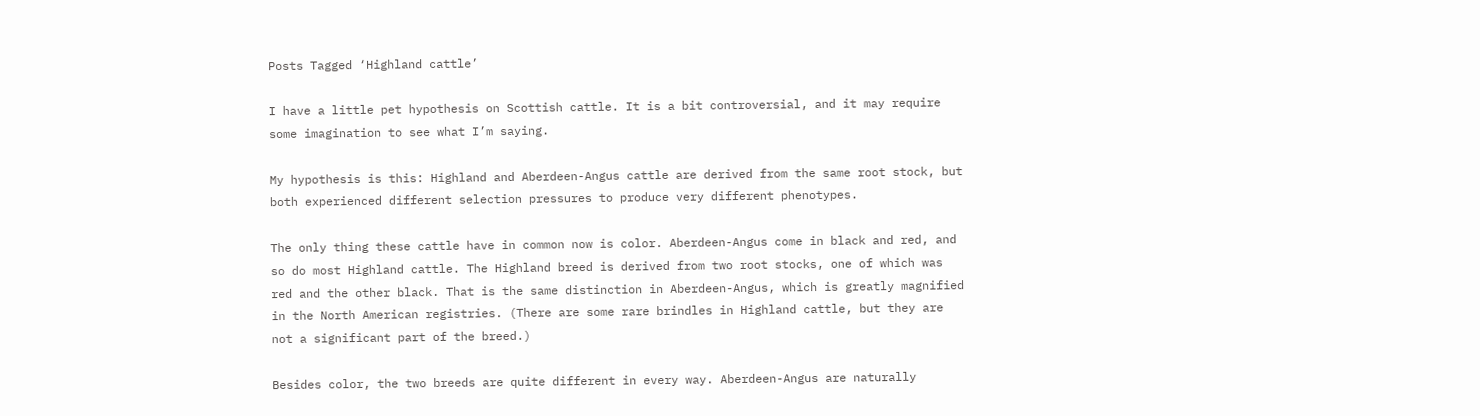Posts Tagged ‘Highland cattle’

I have a little pet hypothesis on Scottish cattle. It is a bit controversial, and it may require some imagination to see what I’m saying.

My hypothesis is this: Highland and Aberdeen-Angus cattle are derived from the same root stock, but both experienced different selection pressures to produce very different phenotypes.

The only thing these cattle have in common now is color. Aberdeen-Angus come in black and red, and so do most Highland cattle. The Highland breed is derived from two root stocks, one of which was red and the other black. That is the same distinction in Aberdeen-Angus, which is greatly magnified in the North American registries. (There are some rare brindles in Highland cattle, but they are not a significant part of the breed.)

Besides color, the two breeds are quite different in every way. Aberdeen-Angus are naturally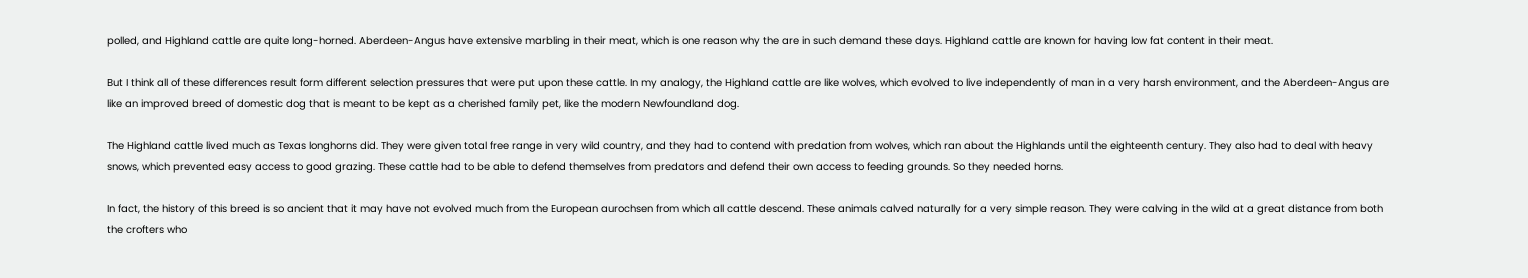polled, and Highland cattle are quite long-horned. Aberdeen-Angus have extensive marbling in their meat, which is one reason why the are in such demand these days. Highland cattle are known for having low fat content in their meat.

But I think all of these differences result form different selection pressures that were put upon these cattle. In my analogy, the Highland cattle are like wolves, which evolved to live independently of man in a very harsh environment, and the Aberdeen-Angus are like an improved breed of domestic dog that is meant to be kept as a cherished family pet, like the modern Newfoundland dog.

The Highland cattle lived much as Texas longhorns did. They were given total free range in very wild country, and they had to contend with predation from wolves, which ran about the Highlands until the eighteenth century. They also had to deal with heavy snows, which prevented easy access to good grazing. These cattle had to be able to defend themselves from predators and defend their own access to feeding grounds. So they needed horns.

In fact, the history of this breed is so ancient that it may have not evolved much from the European aurochsen from which all cattle descend. These animals calved naturally for a very simple reason. They were calving in the wild at a great distance from both the crofters who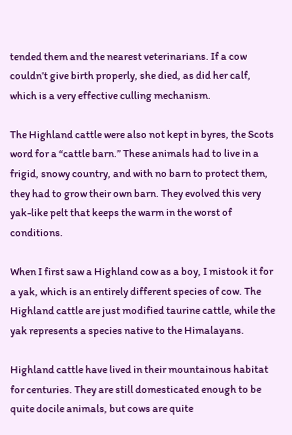tended them and the nearest veterinarians. If a cow couldn’t give birth properly, she died, as did her calf, which is a very effective culling mechanism.

The Highland cattle were also not kept in byres, the Scots word for a “cattle barn.” These animals had to live in a frigid, snowy country, and with no barn to protect them, they had to grow their own barn. They evolved this very yak-like pelt that keeps the warm in the worst of conditions.

When I first saw a Highland cow as a boy, I mistook it for a yak, which is an entirely different species of cow. The Highland cattle are just modified taurine cattle, while the yak represents a species native to the Himalayans.

Highland cattle have lived in their mountainous habitat for centuries. They are still domesticated enough to be quite docile animals, but cows are quite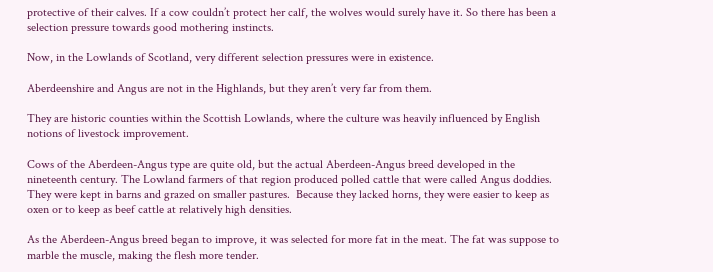protective of their calves. If a cow couldn’t protect her calf, the wolves would surely have it. So there has been a selection pressure towards good mothering instincts.

Now, in the Lowlands of Scotland, very different selection pressures were in existence.

Aberdeenshire and Angus are not in the Highlands, but they aren’t very far from them.

They are historic counties within the Scottish Lowlands, where the culture was heavily influenced by English notions of livestock improvement.

Cows of the Aberdeen-Angus type are quite old, but the actual Aberdeen-Angus breed developed in the nineteenth century. The Lowland farmers of that region produced polled cattle that were called Angus doddies. They were kept in barns and grazed on smaller pastures.  Because they lacked horns, they were easier to keep as oxen or to keep as beef cattle at relatively high densities.

As the Aberdeen-Angus breed began to improve, it was selected for more fat in the meat. The fat was suppose to marble the muscle, making the flesh more tender.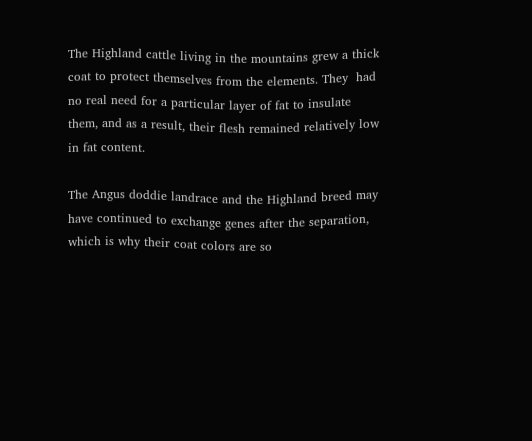The Highland cattle living in the mountains grew a thick coat to protect themselves from the elements. They  had no real need for a particular layer of fat to insulate them, and as a result, their flesh remained relatively low in fat content.

The Angus doddie landrace and the Highland breed may have continued to exchange genes after the separation, which is why their coat colors are so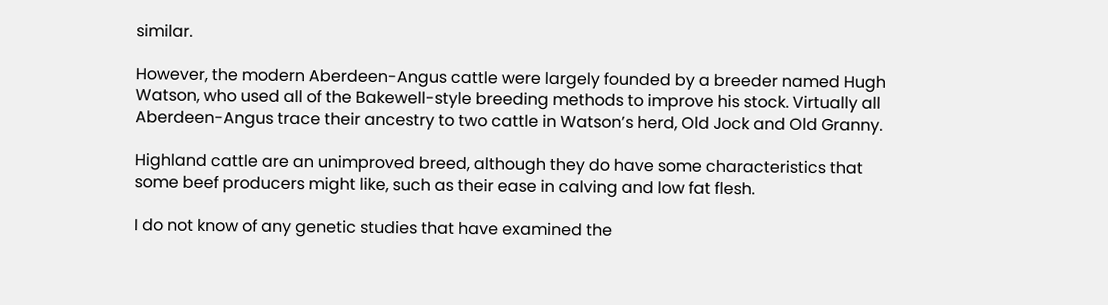similar.

However, the modern Aberdeen-Angus cattle were largely founded by a breeder named Hugh Watson, who used all of the Bakewell-style breeding methods to improve his stock. Virtually all Aberdeen-Angus trace their ancestry to two cattle in Watson’s herd, Old Jock and Old Granny.

Highland cattle are an unimproved breed, although they do have some characteristics that some beef producers might like, such as their ease in calving and low fat flesh.

I do not know of any genetic studies that have examined the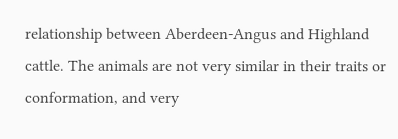relationship between Aberdeen-Angus and Highland cattle. The animals are not very similar in their traits or conformation, and very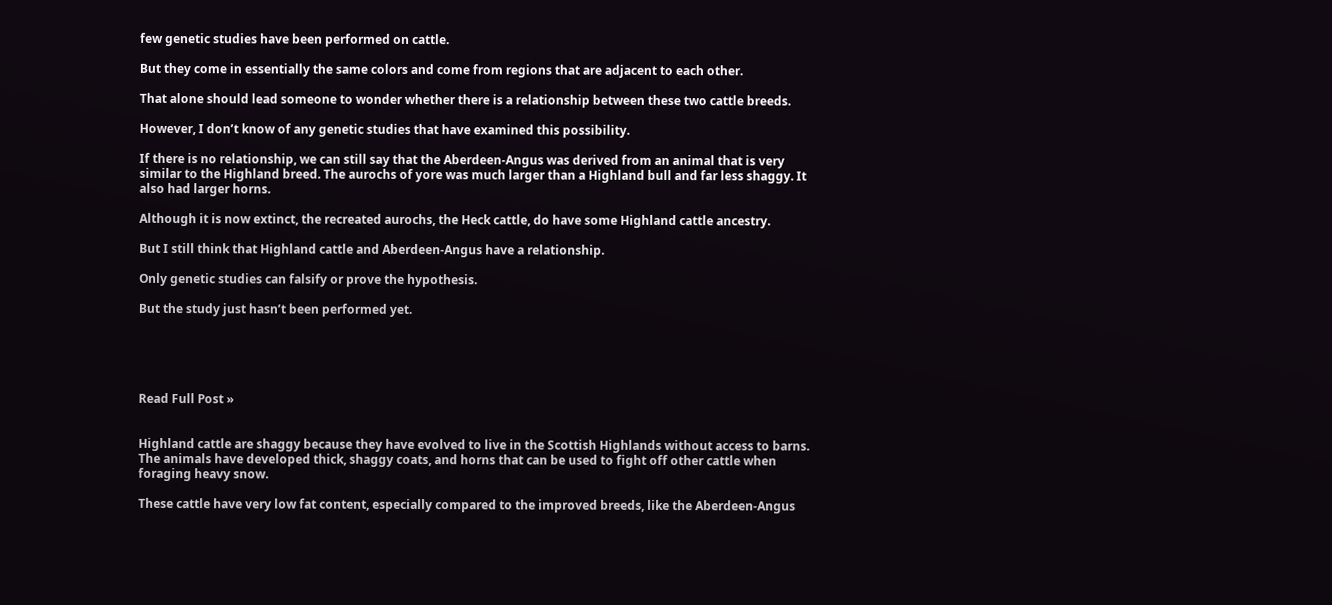few genetic studies have been performed on cattle.

But they come in essentially the same colors and come from regions that are adjacent to each other.

That alone should lead someone to wonder whether there is a relationship between these two cattle breeds.

However, I don’t know of any genetic studies that have examined this possibility.

If there is no relationship, we can still say that the Aberdeen-Angus was derived from an animal that is very similar to the Highland breed. The aurochs of yore was much larger than a Highland bull and far less shaggy. It also had larger horns.

Although it is now extinct, the recreated aurochs, the Heck cattle, do have some Highland cattle ancestry.

But I still think that Highland cattle and Aberdeen-Angus have a relationship.

Only genetic studies can falsify or prove the hypothesis.

But the study just hasn’t been performed yet.





Read Full Post »


Highland cattle are shaggy because they have evolved to live in the Scottish Highlands without access to barns. The animals have developed thick, shaggy coats, and horns that can be used to fight off other cattle when foraging heavy snow.

These cattle have very low fat content, especially compared to the improved breeds, like the Aberdeen-Angus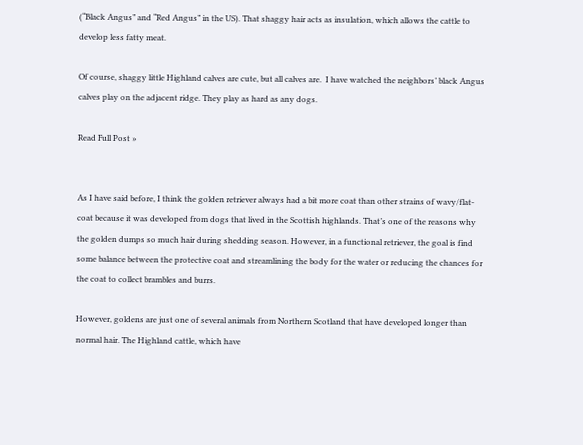(“Black Angus” and “Red Angus” in the US). That shaggy hair acts as insulation, which allows the cattle to develop less fatty meat.

Of course, shaggy little Highland calves are cute, but all calves are.  I have watched the neighbors’ black Angus calves play on the adjacent ridge. They play as hard as any dogs.

Read Full Post »


As I have said before, I think the golden retriever always had a bit more coat than other strains of wavy/flat-coat because it was developed from dogs that lived in the Scottish highlands. That’s one of the reasons why the golden dumps so much hair during shedding season. However, in a functional retriever, the goal is find some balance between the protective coat and streamlining the body for the water or reducing the chances for the coat to collect brambles and burrs.

However, goldens are just one of several animals from Northern Scotland that have developed longer than normal hair. The Highland cattle, which have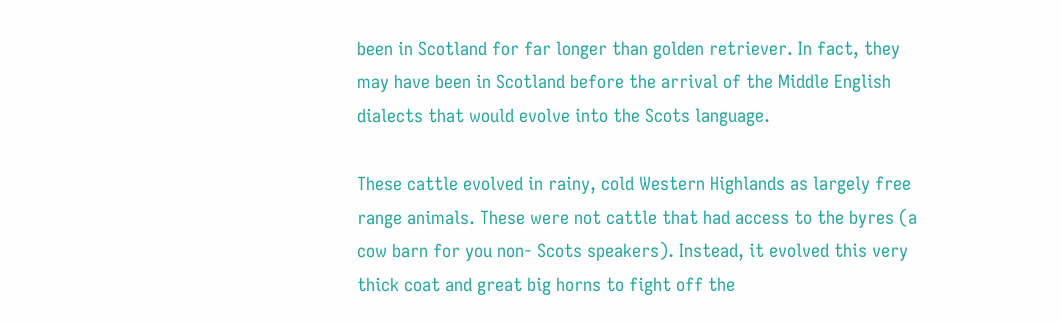been in Scotland for far longer than golden retriever. In fact, they may have been in Scotland before the arrival of the Middle English dialects that would evolve into the Scots language.

These cattle evolved in rainy, cold Western Highlands as largely free range animals. These were not cattle that had access to the byres (a cow barn for you non- Scots speakers). Instead, it evolved this very thick coat and great big horns to fight off the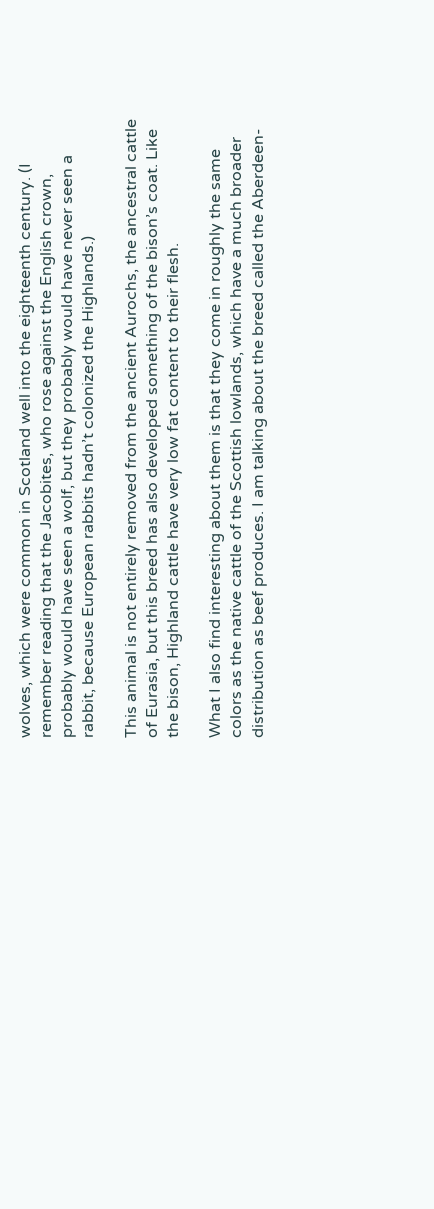wolves, which were common in Scotland well into the eighteenth century. (I remember reading that the Jacobites, who rose against the English crown, probably would have seen a wolf, but they probably would have never seen a rabbit, because European rabbits hadn’t colonized the Highlands.)

This animal is not entirely removed from the ancient Aurochs, the ancestral cattle of Eurasia, but this breed has also developed something of the bison’s coat. Like the bison, Highland cattle have very low fat content to their flesh.

What I also find interesting about them is that they come in roughly the same colors as the native cattle of the Scottish lowlands, which have a much broader distribution as beef produces. I am talking about the breed called the Aberdeen-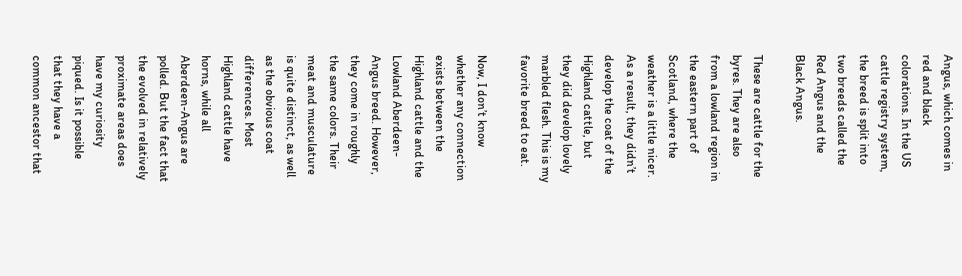Angus, which comes in red and black colorations. In the US cattle registry system, the breed is split into two breeds called the Red Angus and the Black Angus.

These are cattle for the byres. They are also from a lowland region in the eastern part of Scotland, where the weather is a little nicer. As a result, they didn’t develop the coat of the Highland cattle, but they did develop lovely marbled flesh. This is my favorite breed to eat.

Now, I don’t know whether any connection exists between the Highland cattle and the Lowland Aberdeen-Angus breed. However, they come in roughly the same colors. Their meat and musculature is quite distinct, as well as the obvious coat differences. Most Highland cattle have horns, while all Aberdeen-Angus are polled. But the fact that the evolved in relatively proximate areas does have my curiosity piqued. Is it possible that they have a common ancestor that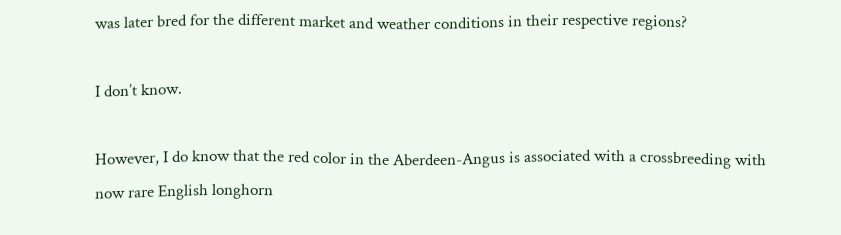was later bred for the different market and weather conditions in their respective regions?

I don’t know.

However, I do know that the red color in the Aberdeen-Angus is associated with a crossbreeding with now rare English longhorn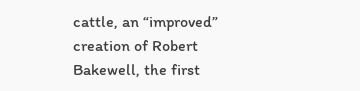cattle, an “improved” creation of Robert Bakewell, the first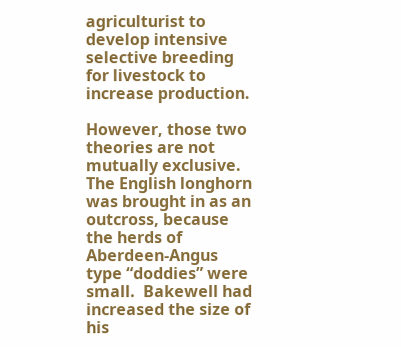agriculturist to develop intensive selective breeding for livestock to increase production.

However, those two theories are not mutually exclusive. The English longhorn was brought in as an outcross, because the herds of Aberdeen-Angus type “doddies” were small.  Bakewell had increased the size of his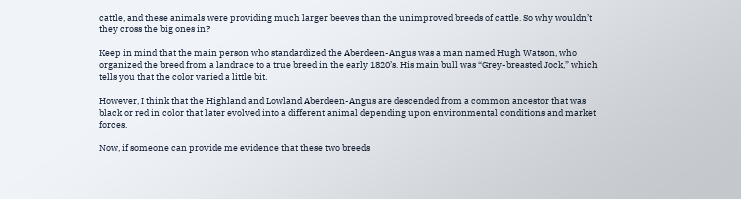cattle, and these animals were providing much larger beeves than the unimproved breeds of cattle. So why wouldn’t they cross the big ones in?

Keep in mind that the main person who standardized the Aberdeen-Angus was a man named Hugh Watson, who organized the breed from a landrace to a true breed in the early 1820’s. His main bull was “Grey-breasted Jock,” which tells you that the color varied a little bit.

However, I think that the Highland and Lowland Aberdeen-Angus are descended from a common ancestor that was black or red in color that later evolved into a different animal depending upon environmental conditions and market forces.

Now, if someone can provide me evidence that these two breeds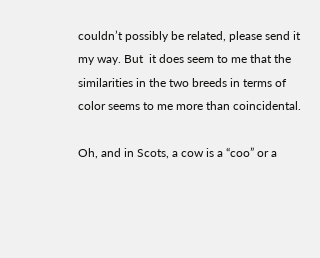couldn’t possibly be related, please send it my way. But  it does seem to me that the similarities in the two breeds in terms of color seems to me more than coincidental.

Oh, and in Scots, a cow is a “coo” or a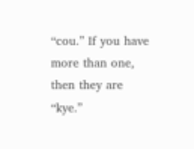“cou.” If you have more than one, then they are “kye.”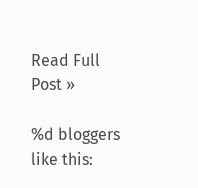Read Full Post »

%d bloggers like this: